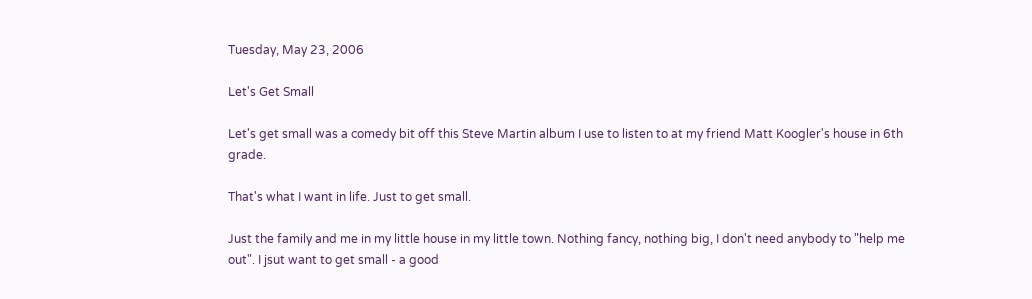Tuesday, May 23, 2006

Let's Get Small

Let's get small was a comedy bit off this Steve Martin album I use to listen to at my friend Matt Koogler's house in 6th grade.

That's what I want in life. Just to get small.

Just the family and me in my little house in my little town. Nothing fancy, nothing big, I don't need anybody to "help me out". I jsut want to get small - a good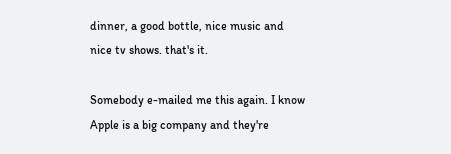dinner, a good bottle, nice music and nice tv shows. that's it.

Somebody e-mailed me this again. I know Apple is a big company and they're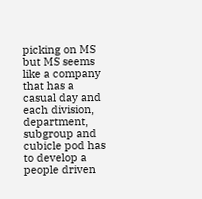picking on MS but MS seems like a company that has a casual day and each division, department, subgroup and cubicle pod has to develop a people driven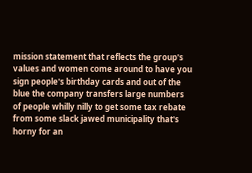mission statement that reflects the group's values and women come around to have you sign people's birthday cards and out of the blue the company transfers large numbers of people whilly nilly to get some tax rebate from some slack jawed municipality that's horny for an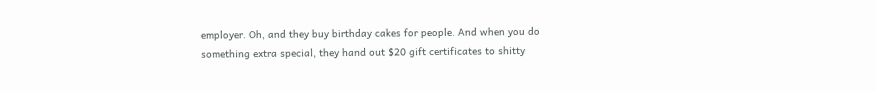employer. Oh, and they buy birthday cakes for people. And when you do something extra special, they hand out $20 gift certificates to shitty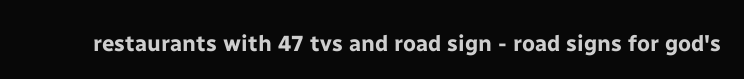restaurants with 47 tvs and road sign - road signs for god's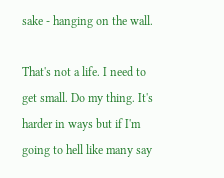sake - hanging on the wall.

That's not a life. I need to get small. Do my thing. It's harder in ways but if I'm going to hell like many say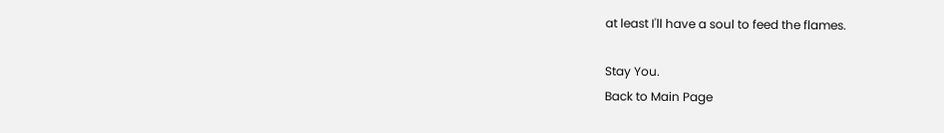at least I'll have a soul to feed the flames.

Stay You.
Back to Main Page